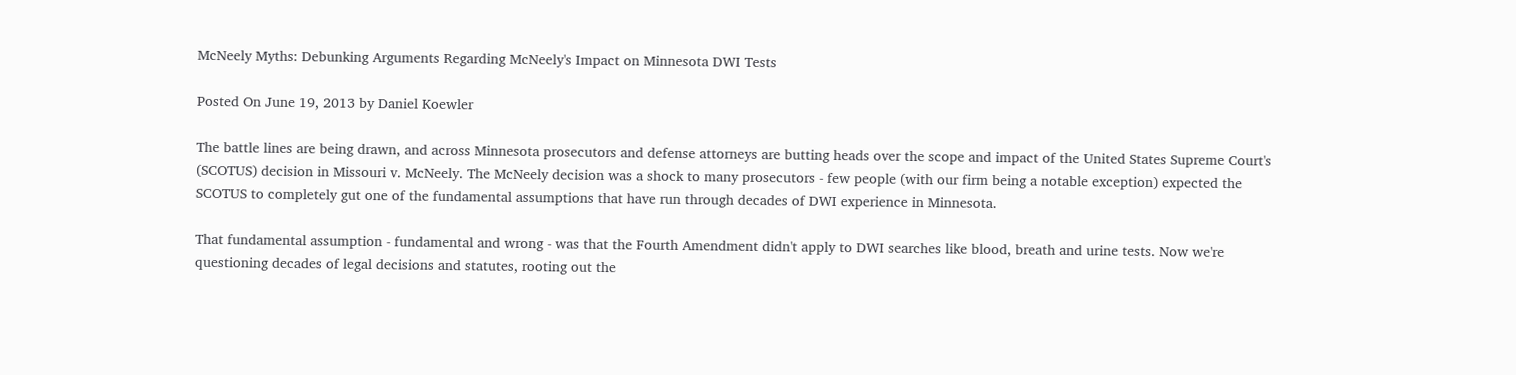McNeely Myths: Debunking Arguments Regarding McNeely's Impact on Minnesota DWI Tests

Posted On June 19, 2013 by Daniel Koewler

The battle lines are being drawn, and across Minnesota prosecutors and defense attorneys are butting heads over the scope and impact of the United States Supreme Court's (SCOTUS) decision in Missouri v. McNeely. The McNeely decision was a shock to many prosecutors - few people (with our firm being a notable exception) expected the SCOTUS to completely gut one of the fundamental assumptions that have run through decades of DWI experience in Minnesota.

That fundamental assumption - fundamental and wrong - was that the Fourth Amendment didn't apply to DWI searches like blood, breath and urine tests. Now we're questioning decades of legal decisions and statutes, rooting out the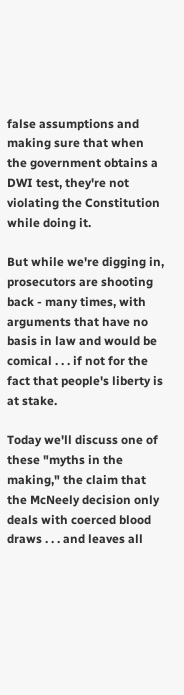false assumptions and making sure that when the government obtains a DWI test, they're not violating the Constitution while doing it.

But while we're digging in, prosecutors are shooting back - many times, with arguments that have no basis in law and would be comical . . . if not for the fact that people's liberty is at stake.

Today we'll discuss one of these "myths in the making," the claim that the McNeely decision only deals with coerced blood draws . . . and leaves all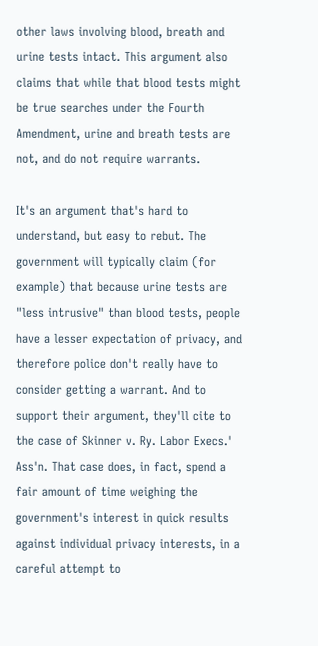other laws involving blood, breath and urine tests intact. This argument also claims that while that blood tests might be true searches under the Fourth Amendment, urine and breath tests are not, and do not require warrants.

It's an argument that's hard to understand, but easy to rebut. The government will typically claim (for example) that because urine tests are "less intrusive" than blood tests, people have a lesser expectation of privacy, and therefore police don't really have to consider getting a warrant. And to support their argument, they'll cite to the case of Skinner v. Ry. Labor Execs.' Ass'n. That case does, in fact, spend a fair amount of time weighing the government's interest in quick results against individual privacy interests, in a careful attempt to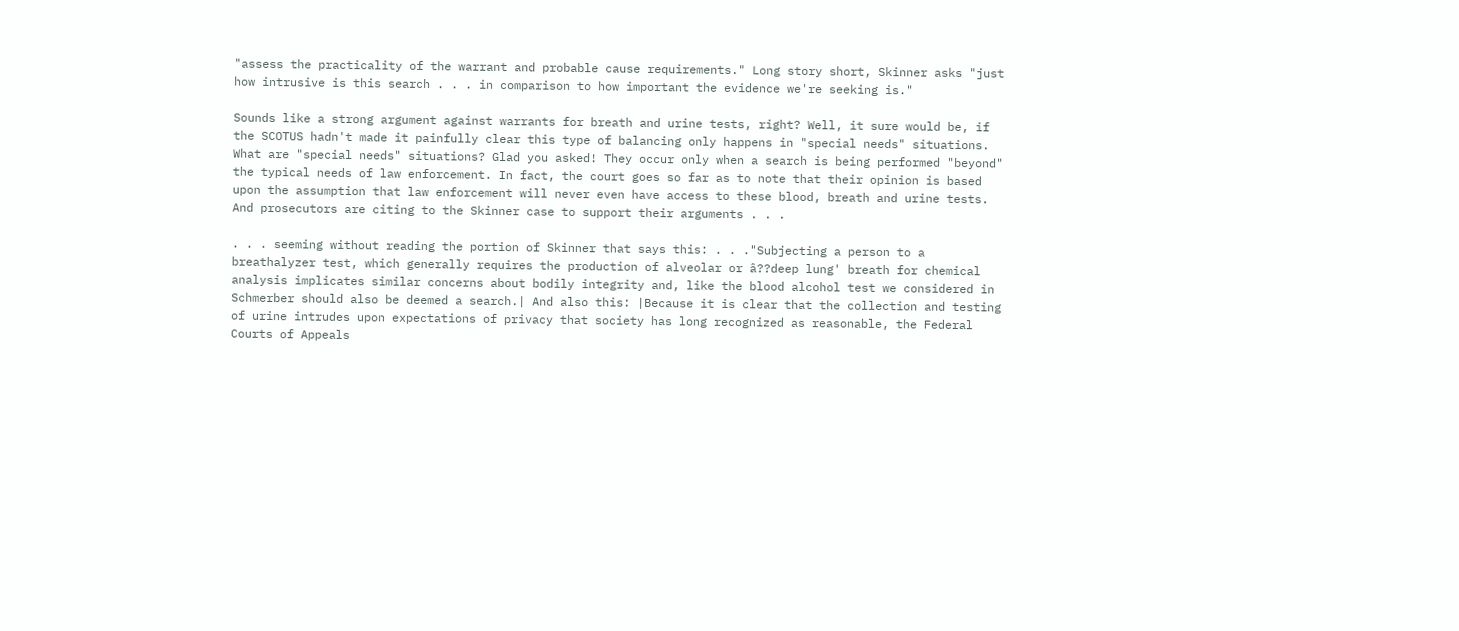"assess the practicality of the warrant and probable cause requirements." Long story short, Skinner asks "just how intrusive is this search . . . in comparison to how important the evidence we're seeking is."

Sounds like a strong argument against warrants for breath and urine tests, right? Well, it sure would be, if the SCOTUS hadn't made it painfully clear this type of balancing only happens in "special needs" situations. What are "special needs" situations? Glad you asked! They occur only when a search is being performed "beyond" the typical needs of law enforcement. In fact, the court goes so far as to note that their opinion is based upon the assumption that law enforcement will never even have access to these blood, breath and urine tests. And prosecutors are citing to the Skinner case to support their arguments . . .

. . . seeming without reading the portion of Skinner that says this: . . ."Subjecting a person to a breathalyzer test, which generally requires the production of alveolar or â??deep lung' breath for chemical analysis implicates similar concerns about bodily integrity and, like the blood alcohol test we considered in Schmerber should also be deemed a search.| And also this: |Because it is clear that the collection and testing of urine intrudes upon expectations of privacy that society has long recognized as reasonable, the Federal Courts of Appeals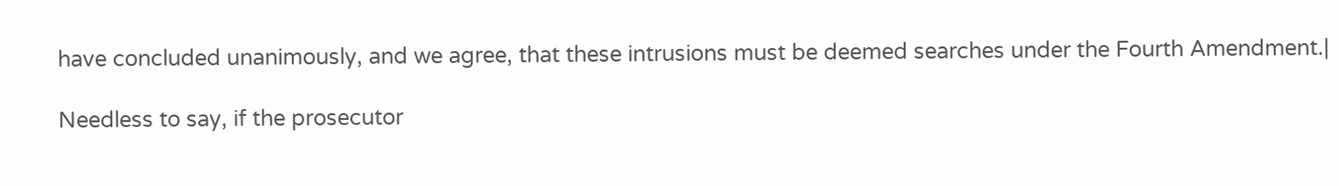have concluded unanimously, and we agree, that these intrusions must be deemed searches under the Fourth Amendment.|

Needless to say, if the prosecutor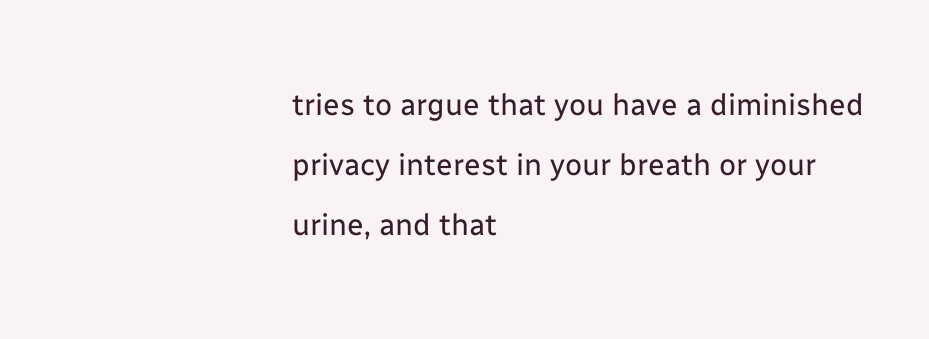tries to argue that you have a diminished privacy interest in your breath or your urine, and that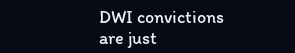DWI convictions are just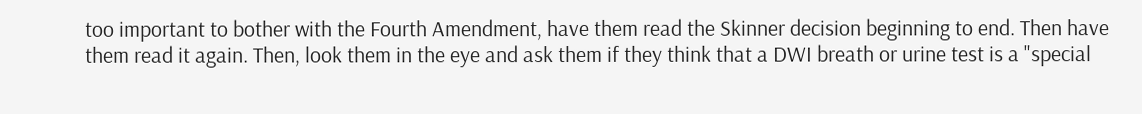too important to bother with the Fourth Amendment, have them read the Skinner decision beginning to end. Then have them read it again. Then, look them in the eye and ask them if they think that a DWI breath or urine test is a "special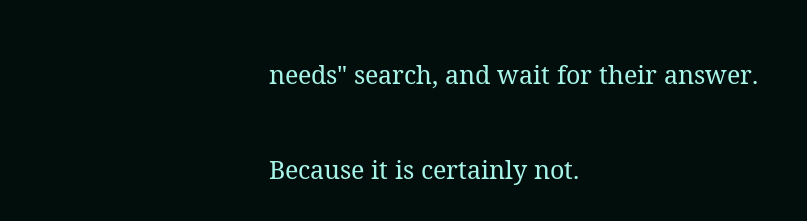needs" search, and wait for their answer.

Because it is certainly not.